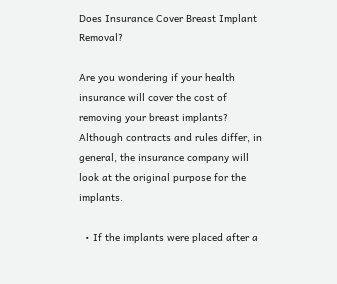Does Insurance Cover Breast Implant Removal?

Are you wondering if your health insurance will cover the cost of removing your breast implants? Although contracts and rules differ, in general, the insurance company will look at the original purpose for the implants.

  • If the implants were placed after a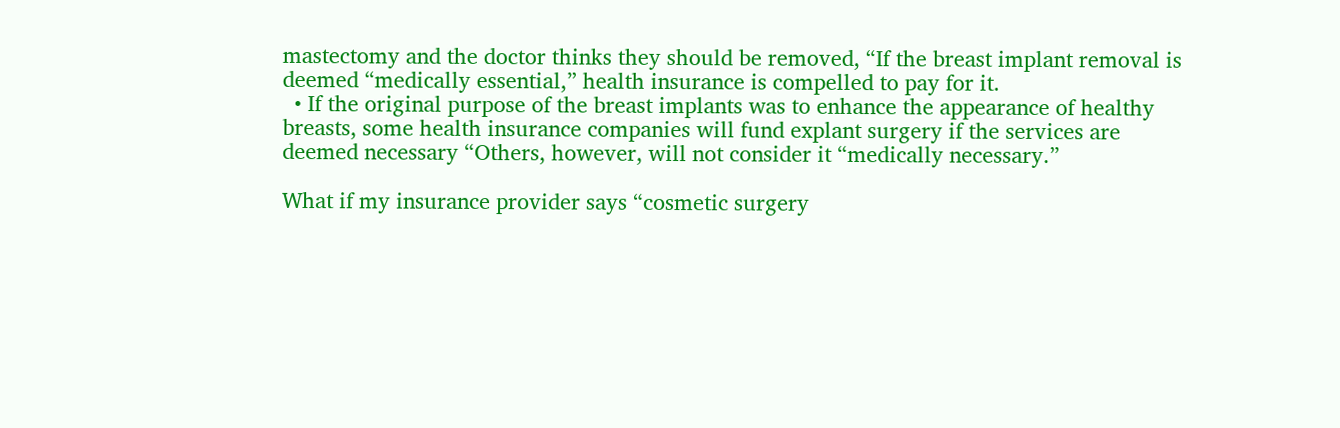mastectomy and the doctor thinks they should be removed, “If the breast implant removal is deemed “medically essential,” health insurance is compelled to pay for it.
  • If the original purpose of the breast implants was to enhance the appearance of healthy breasts, some health insurance companies will fund explant surgery if the services are deemed necessary “Others, however, will not consider it “medically necessary.”

What if my insurance provider says “cosmetic surgery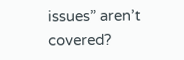issues” aren’t covered?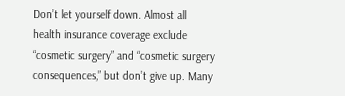Don’t let yourself down. Almost all health insurance coverage exclude “cosmetic surgery” and “cosmetic surgery consequences,” but don’t give up. Many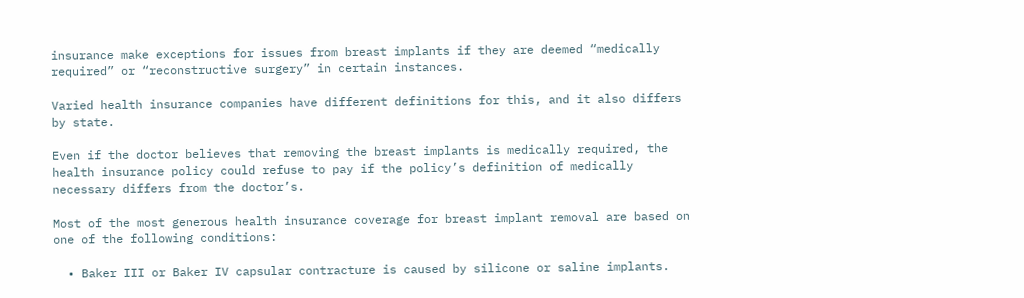insurance make exceptions for issues from breast implants if they are deemed “medically required” or “reconstructive surgery” in certain instances.

Varied health insurance companies have different definitions for this, and it also differs by state.

Even if the doctor believes that removing the breast implants is medically required, the health insurance policy could refuse to pay if the policy’s definition of medically necessary differs from the doctor’s.

Most of the most generous health insurance coverage for breast implant removal are based on one of the following conditions:

  • Baker III or Baker IV capsular contracture is caused by silicone or saline implants.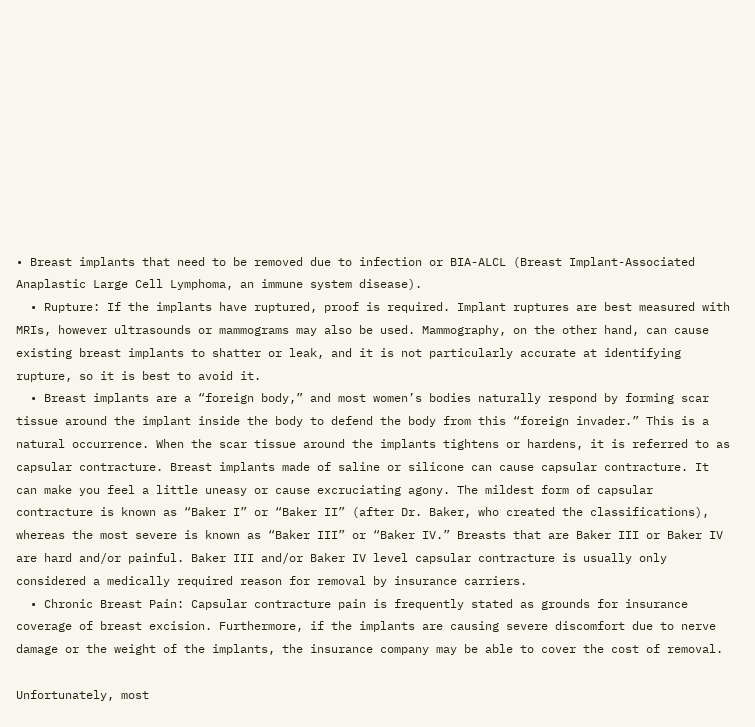• Breast implants that need to be removed due to infection or BIA-ALCL (Breast Implant-Associated Anaplastic Large Cell Lymphoma, an immune system disease).
  • Rupture: If the implants have ruptured, proof is required. Implant ruptures are best measured with MRIs, however ultrasounds or mammograms may also be used. Mammography, on the other hand, can cause existing breast implants to shatter or leak, and it is not particularly accurate at identifying rupture, so it is best to avoid it.
  • Breast implants are a “foreign body,” and most women’s bodies naturally respond by forming scar tissue around the implant inside the body to defend the body from this “foreign invader.” This is a natural occurrence. When the scar tissue around the implants tightens or hardens, it is referred to as capsular contracture. Breast implants made of saline or silicone can cause capsular contracture. It can make you feel a little uneasy or cause excruciating agony. The mildest form of capsular contracture is known as “Baker I” or “Baker II” (after Dr. Baker, who created the classifications), whereas the most severe is known as “Baker III” or “Baker IV.” Breasts that are Baker III or Baker IV are hard and/or painful. Baker III and/or Baker IV level capsular contracture is usually only considered a medically required reason for removal by insurance carriers.
  • Chronic Breast Pain: Capsular contracture pain is frequently stated as grounds for insurance coverage of breast excision. Furthermore, if the implants are causing severe discomfort due to nerve damage or the weight of the implants, the insurance company may be able to cover the cost of removal.

Unfortunately, most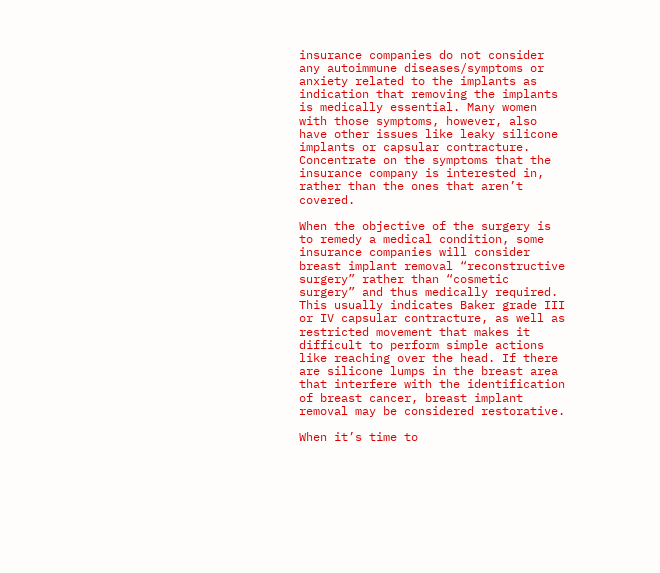insurance companies do not consider any autoimmune diseases/symptoms or anxiety related to the implants as indication that removing the implants is medically essential. Many women with those symptoms, however, also have other issues like leaky silicone implants or capsular contracture. Concentrate on the symptoms that the insurance company is interested in, rather than the ones that aren’t covered.

When the objective of the surgery is to remedy a medical condition, some insurance companies will consider breast implant removal “reconstructive surgery” rather than “cosmetic surgery” and thus medically required. This usually indicates Baker grade III or IV capsular contracture, as well as restricted movement that makes it difficult to perform simple actions like reaching over the head. If there are silicone lumps in the breast area that interfere with the identification of breast cancer, breast implant removal may be considered restorative.

When it’s time to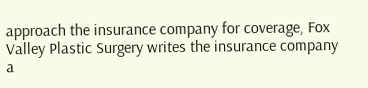approach the insurance company for coverage, Fox Valley Plastic Surgery writes the insurance company a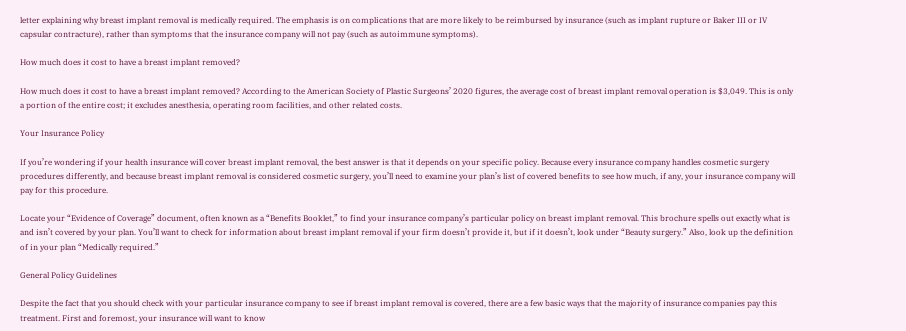letter explaining why breast implant removal is medically required. The emphasis is on complications that are more likely to be reimbursed by insurance (such as implant rupture or Baker III or IV capsular contracture), rather than symptoms that the insurance company will not pay (such as autoimmune symptoms).

How much does it cost to have a breast implant removed?

How much does it cost to have a breast implant removed? According to the American Society of Plastic Surgeons’ 2020 figures, the average cost of breast implant removal operation is $3,049. This is only a portion of the entire cost; it excludes anesthesia, operating room facilities, and other related costs.

Your Insurance Policy

If you’re wondering if your health insurance will cover breast implant removal, the best answer is that it depends on your specific policy. Because every insurance company handles cosmetic surgery procedures differently, and because breast implant removal is considered cosmetic surgery, you’ll need to examine your plan’s list of covered benefits to see how much, if any, your insurance company will pay for this procedure.

Locate your “Evidence of Coverage” document, often known as a “Benefits Booklet,” to find your insurance company’s particular policy on breast implant removal. This brochure spells out exactly what is and isn’t covered by your plan. You’ll want to check for information about breast implant removal if your firm doesn’t provide it, but if it doesn’t, look under “Beauty surgery.” Also, look up the definition of in your plan “Medically required.”

General Policy Guidelines

Despite the fact that you should check with your particular insurance company to see if breast implant removal is covered, there are a few basic ways that the majority of insurance companies pay this treatment. First and foremost, your insurance will want to know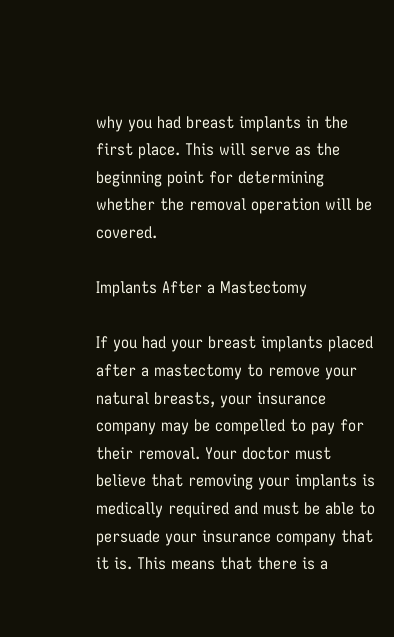why you had breast implants in the first place. This will serve as the beginning point for determining whether the removal operation will be covered.

Implants After a Mastectomy

If you had your breast implants placed after a mastectomy to remove your natural breasts, your insurance company may be compelled to pay for their removal. Your doctor must believe that removing your implants is medically required and must be able to persuade your insurance company that it is. This means that there is a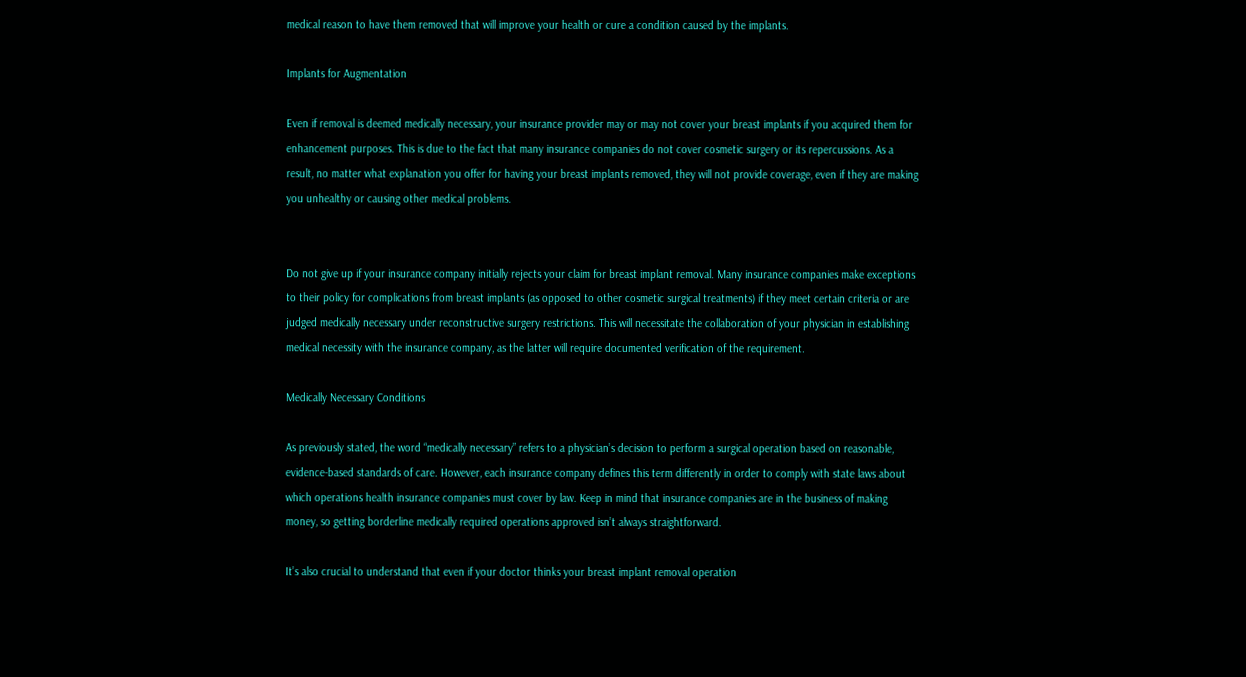medical reason to have them removed that will improve your health or cure a condition caused by the implants.

Implants for Augmentation

Even if removal is deemed medically necessary, your insurance provider may or may not cover your breast implants if you acquired them for enhancement purposes. This is due to the fact that many insurance companies do not cover cosmetic surgery or its repercussions. As a result, no matter what explanation you offer for having your breast implants removed, they will not provide coverage, even if they are making you unhealthy or causing other medical problems.


Do not give up if your insurance company initially rejects your claim for breast implant removal. Many insurance companies make exceptions to their policy for complications from breast implants (as opposed to other cosmetic surgical treatments) if they meet certain criteria or are judged medically necessary under reconstructive surgery restrictions. This will necessitate the collaboration of your physician in establishing medical necessity with the insurance company, as the latter will require documented verification of the requirement.

Medically Necessary Conditions

As previously stated, the word “medically necessary” refers to a physician’s decision to perform a surgical operation based on reasonable, evidence-based standards of care. However, each insurance company defines this term differently in order to comply with state laws about which operations health insurance companies must cover by law. Keep in mind that insurance companies are in the business of making money, so getting borderline medically required operations approved isn’t always straightforward.

It’s also crucial to understand that even if your doctor thinks your breast implant removal operation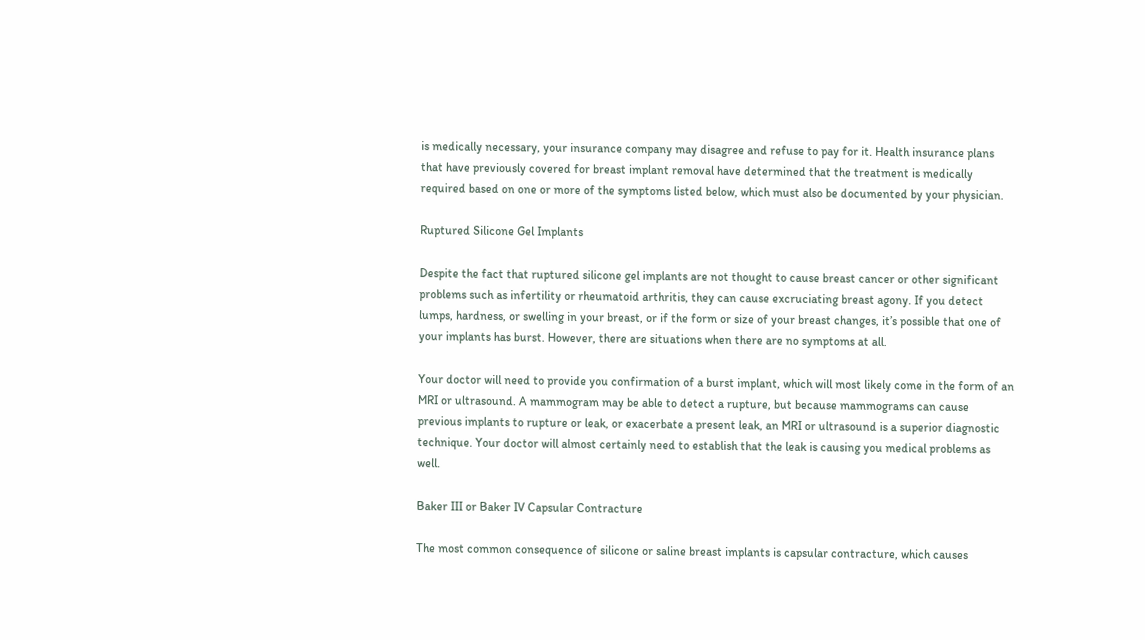is medically necessary, your insurance company may disagree and refuse to pay for it. Health insurance plans that have previously covered for breast implant removal have determined that the treatment is medically required based on one or more of the symptoms listed below, which must also be documented by your physician.

Ruptured Silicone Gel Implants

Despite the fact that ruptured silicone gel implants are not thought to cause breast cancer or other significant problems such as infertility or rheumatoid arthritis, they can cause excruciating breast agony. If you detect lumps, hardness, or swelling in your breast, or if the form or size of your breast changes, it’s possible that one of your implants has burst. However, there are situations when there are no symptoms at all.

Your doctor will need to provide you confirmation of a burst implant, which will most likely come in the form of an MRI or ultrasound. A mammogram may be able to detect a rupture, but because mammograms can cause previous implants to rupture or leak, or exacerbate a present leak, an MRI or ultrasound is a superior diagnostic technique. Your doctor will almost certainly need to establish that the leak is causing you medical problems as well.

Baker III or Baker IV Capsular Contracture

The most common consequence of silicone or saline breast implants is capsular contracture, which causes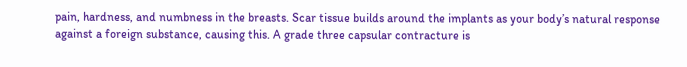pain, hardness, and numbness in the breasts. Scar tissue builds around the implants as your body’s natural response against a foreign substance, causing this. A grade three capsular contracture is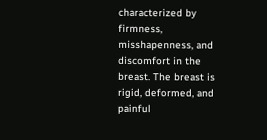characterized by firmness, misshapenness, and discomfort in the breast. The breast is rigid, deformed, and painful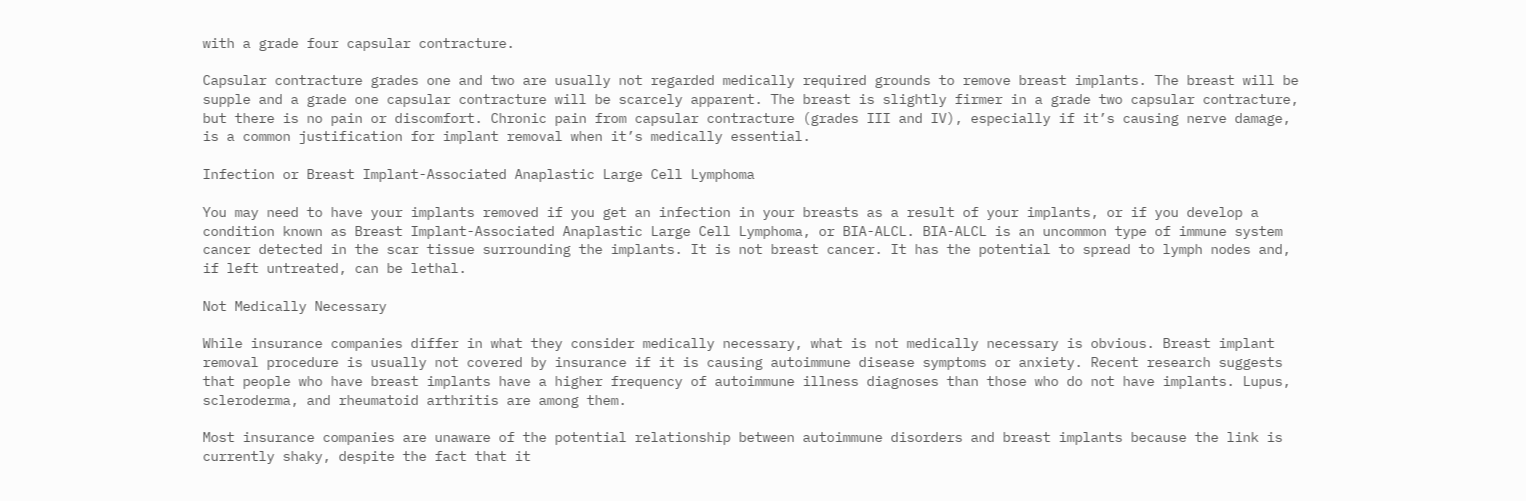with a grade four capsular contracture.

Capsular contracture grades one and two are usually not regarded medically required grounds to remove breast implants. The breast will be supple and a grade one capsular contracture will be scarcely apparent. The breast is slightly firmer in a grade two capsular contracture, but there is no pain or discomfort. Chronic pain from capsular contracture (grades III and IV), especially if it’s causing nerve damage, is a common justification for implant removal when it’s medically essential.

Infection or Breast Implant-Associated Anaplastic Large Cell Lymphoma

You may need to have your implants removed if you get an infection in your breasts as a result of your implants, or if you develop a condition known as Breast Implant-Associated Anaplastic Large Cell Lymphoma, or BIA-ALCL. BIA-ALCL is an uncommon type of immune system cancer detected in the scar tissue surrounding the implants. It is not breast cancer. It has the potential to spread to lymph nodes and, if left untreated, can be lethal.

Not Medically Necessary

While insurance companies differ in what they consider medically necessary, what is not medically necessary is obvious. Breast implant removal procedure is usually not covered by insurance if it is causing autoimmune disease symptoms or anxiety. Recent research suggests that people who have breast implants have a higher frequency of autoimmune illness diagnoses than those who do not have implants. Lupus, scleroderma, and rheumatoid arthritis are among them.

Most insurance companies are unaware of the potential relationship between autoimmune disorders and breast implants because the link is currently shaky, despite the fact that it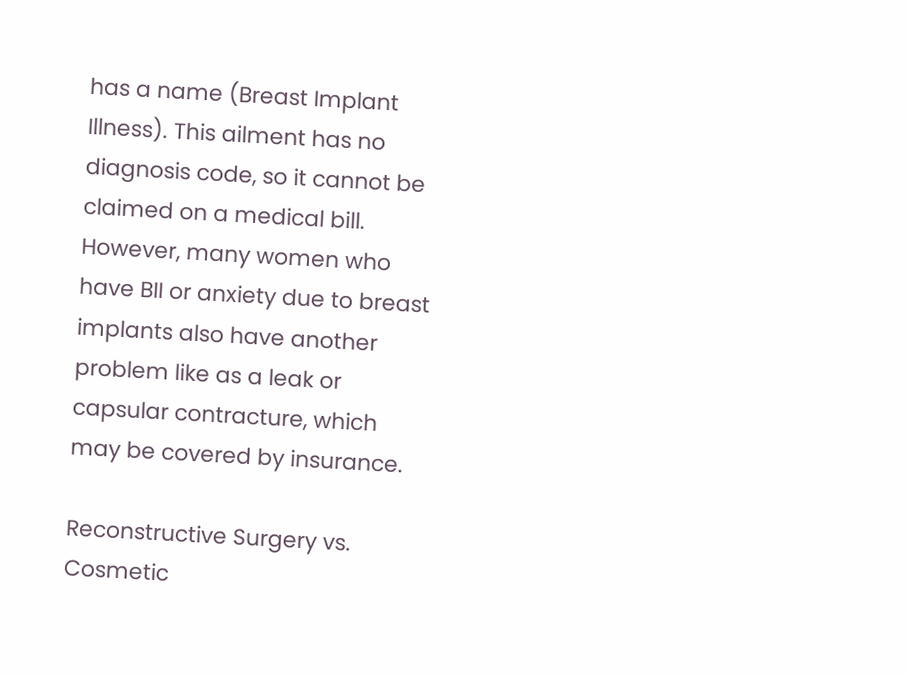has a name (Breast Implant Illness). This ailment has no diagnosis code, so it cannot be claimed on a medical bill. However, many women who have BII or anxiety due to breast implants also have another problem like as a leak or capsular contracture, which may be covered by insurance.

Reconstructive Surgery vs. Cosmetic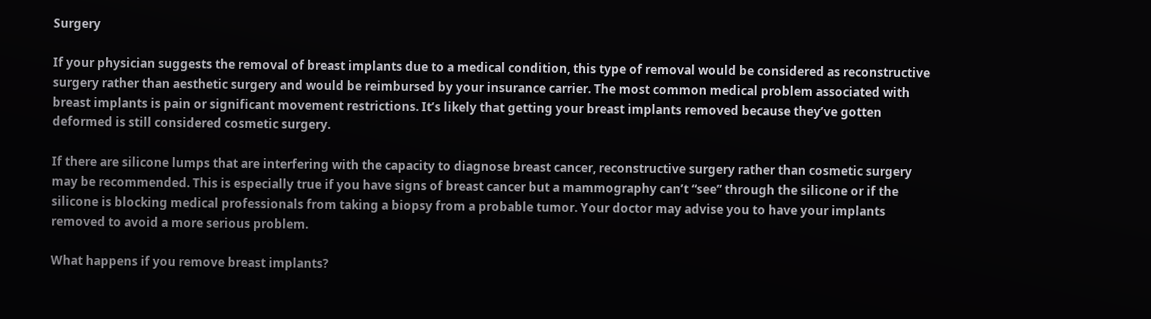Surgery

If your physician suggests the removal of breast implants due to a medical condition, this type of removal would be considered as reconstructive surgery rather than aesthetic surgery and would be reimbursed by your insurance carrier. The most common medical problem associated with breast implants is pain or significant movement restrictions. It’s likely that getting your breast implants removed because they’ve gotten deformed is still considered cosmetic surgery.

If there are silicone lumps that are interfering with the capacity to diagnose breast cancer, reconstructive surgery rather than cosmetic surgery may be recommended. This is especially true if you have signs of breast cancer but a mammography can’t “see” through the silicone or if the silicone is blocking medical professionals from taking a biopsy from a probable tumor. Your doctor may advise you to have your implants removed to avoid a more serious problem.

What happens if you remove breast implants?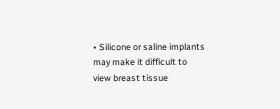• Silicone or saline implants may make it difficult to view breast tissue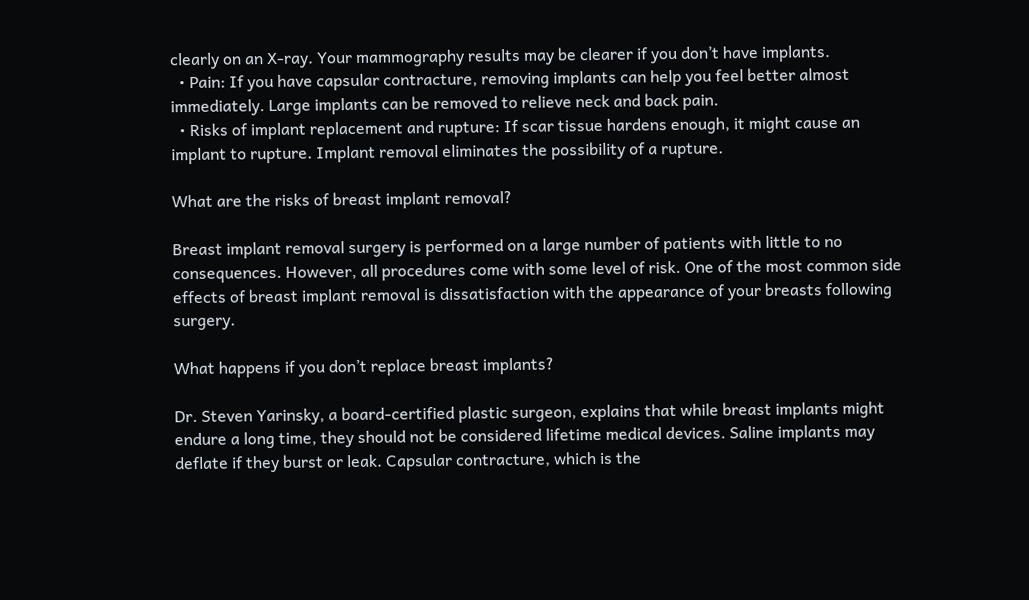clearly on an X-ray. Your mammography results may be clearer if you don’t have implants.
  • Pain: If you have capsular contracture, removing implants can help you feel better almost immediately. Large implants can be removed to relieve neck and back pain.
  • Risks of implant replacement and rupture: If scar tissue hardens enough, it might cause an implant to rupture. Implant removal eliminates the possibility of a rupture.

What are the risks of breast implant removal?

Breast implant removal surgery is performed on a large number of patients with little to no consequences. However, all procedures come with some level of risk. One of the most common side effects of breast implant removal is dissatisfaction with the appearance of your breasts following surgery.

What happens if you don’t replace breast implants?

Dr. Steven Yarinsky, a board-certified plastic surgeon, explains that while breast implants might endure a long time, they should not be considered lifetime medical devices. Saline implants may deflate if they burst or leak. Capsular contracture, which is the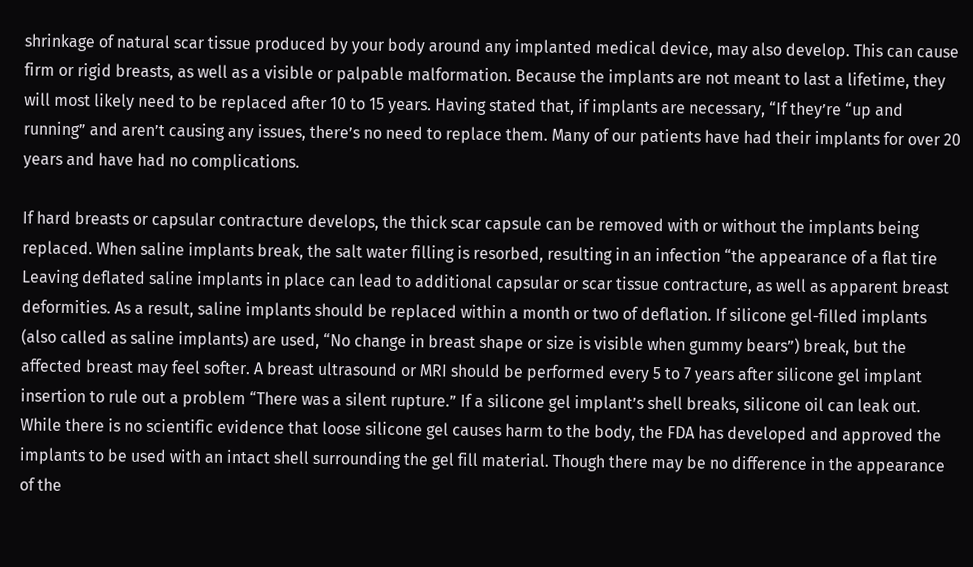shrinkage of natural scar tissue produced by your body around any implanted medical device, may also develop. This can cause firm or rigid breasts, as well as a visible or palpable malformation. Because the implants are not meant to last a lifetime, they will most likely need to be replaced after 10 to 15 years. Having stated that, if implants are necessary, “If they’re “up and running” and aren’t causing any issues, there’s no need to replace them. Many of our patients have had their implants for over 20 years and have had no complications.

If hard breasts or capsular contracture develops, the thick scar capsule can be removed with or without the implants being replaced. When saline implants break, the salt water filling is resorbed, resulting in an infection “the appearance of a flat tire Leaving deflated saline implants in place can lead to additional capsular or scar tissue contracture, as well as apparent breast deformities. As a result, saline implants should be replaced within a month or two of deflation. If silicone gel-filled implants (also called as saline implants) are used, “No change in breast shape or size is visible when gummy bears”) break, but the affected breast may feel softer. A breast ultrasound or MRI should be performed every 5 to 7 years after silicone gel implant insertion to rule out a problem “There was a silent rupture.” If a silicone gel implant’s shell breaks, silicone oil can leak out. While there is no scientific evidence that loose silicone gel causes harm to the body, the FDA has developed and approved the implants to be used with an intact shell surrounding the gel fill material. Though there may be no difference in the appearance of the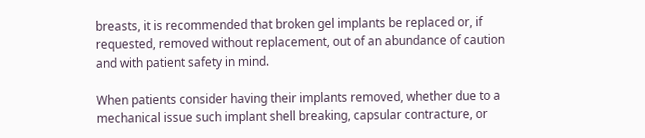breasts, it is recommended that broken gel implants be replaced or, if requested, removed without replacement, out of an abundance of caution and with patient safety in mind.

When patients consider having their implants removed, whether due to a mechanical issue such implant shell breaking, capsular contracture, or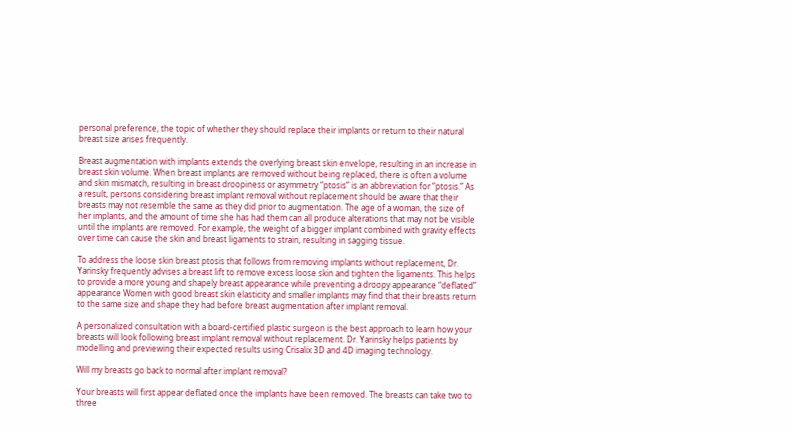personal preference, the topic of whether they should replace their implants or return to their natural breast size arises frequently.

Breast augmentation with implants extends the overlying breast skin envelope, resulting in an increase in breast skin volume. When breast implants are removed without being replaced, there is often a volume and skin mismatch, resulting in breast droopiness or asymmetry “ptosis” is an abbreviation for “ptosis.” As a result, persons considering breast implant removal without replacement should be aware that their breasts may not resemble the same as they did prior to augmentation. The age of a woman, the size of her implants, and the amount of time she has had them can all produce alterations that may not be visible until the implants are removed. For example, the weight of a bigger implant combined with gravity effects over time can cause the skin and breast ligaments to strain, resulting in sagging tissue.

To address the loose skin breast ptosis that follows from removing implants without replacement, Dr. Yarinsky frequently advises a breast lift to remove excess loose skin and tighten the ligaments. This helps to provide a more young and shapely breast appearance while preventing a droopy appearance “deflated” appearance Women with good breast skin elasticity and smaller implants may find that their breasts return to the same size and shape they had before breast augmentation after implant removal.

A personalized consultation with a board-certified plastic surgeon is the best approach to learn how your breasts will look following breast implant removal without replacement. Dr. Yarinsky helps patients by modelling and previewing their expected results using Crisalix 3D and 4D imaging technology.

Will my breasts go back to normal after implant removal?

Your breasts will first appear deflated once the implants have been removed. The breasts can take two to three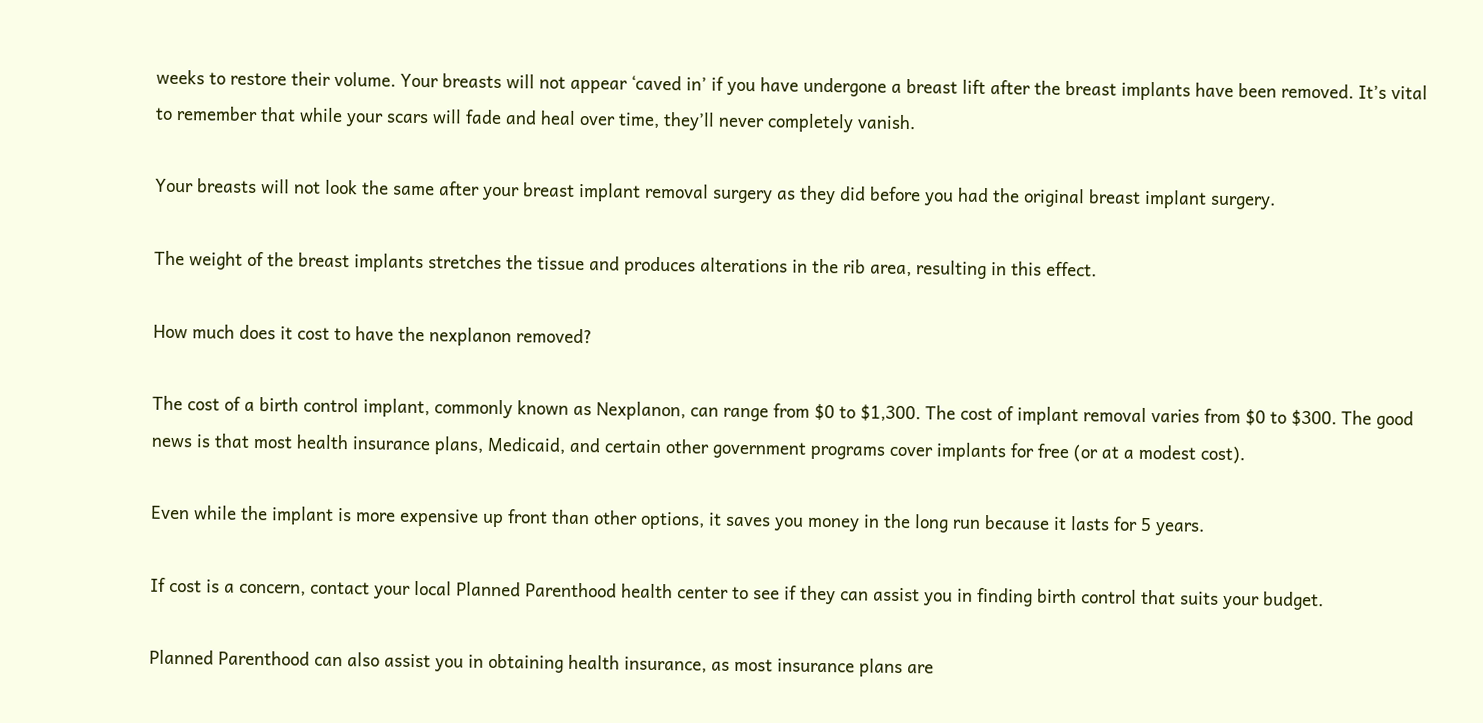weeks to restore their volume. Your breasts will not appear ‘caved in’ if you have undergone a breast lift after the breast implants have been removed. It’s vital to remember that while your scars will fade and heal over time, they’ll never completely vanish.

Your breasts will not look the same after your breast implant removal surgery as they did before you had the original breast implant surgery.

The weight of the breast implants stretches the tissue and produces alterations in the rib area, resulting in this effect.

How much does it cost to have the nexplanon removed?

The cost of a birth control implant, commonly known as Nexplanon, can range from $0 to $1,300. The cost of implant removal varies from $0 to $300. The good news is that most health insurance plans, Medicaid, and certain other government programs cover implants for free (or at a modest cost).

Even while the implant is more expensive up front than other options, it saves you money in the long run because it lasts for 5 years.

If cost is a concern, contact your local Planned Parenthood health center to see if they can assist you in finding birth control that suits your budget.

Planned Parenthood can also assist you in obtaining health insurance, as most insurance plans are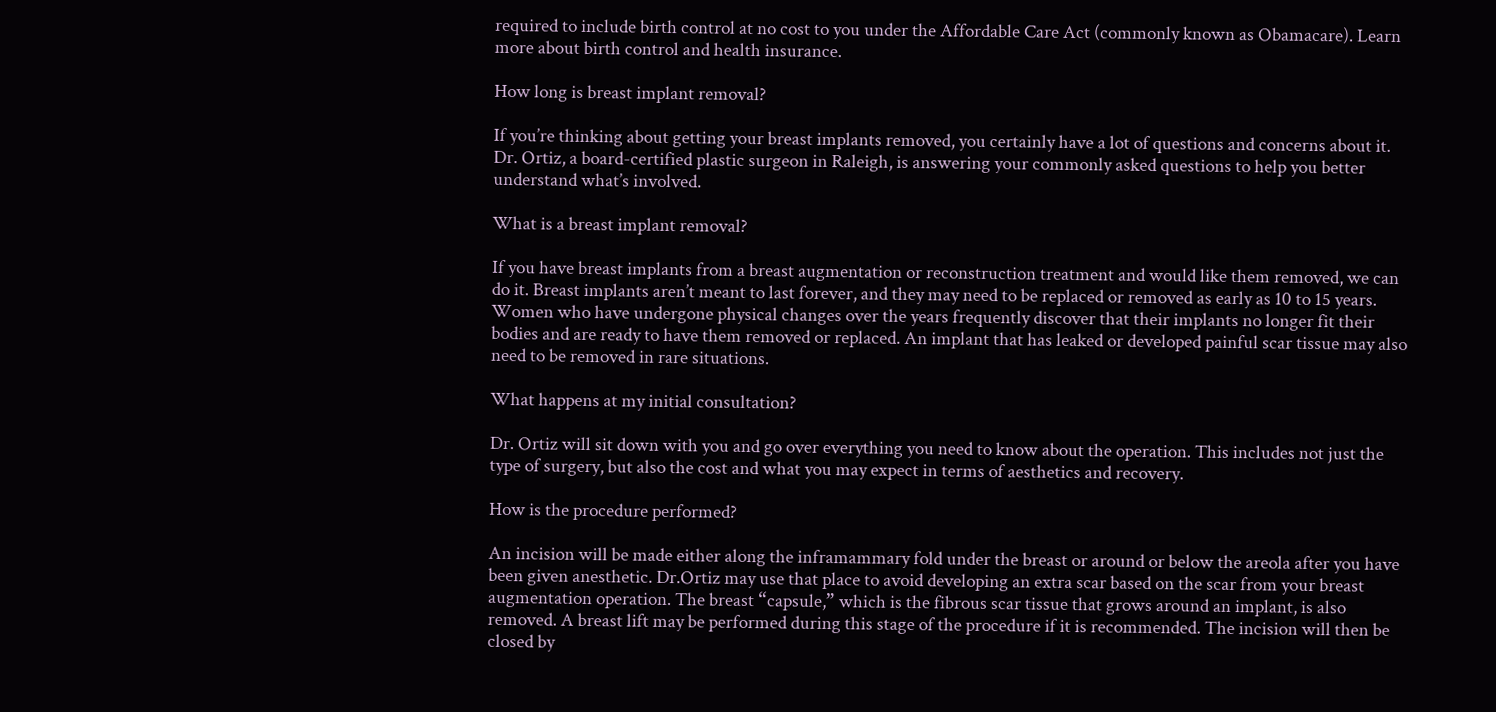required to include birth control at no cost to you under the Affordable Care Act (commonly known as Obamacare). Learn more about birth control and health insurance.

How long is breast implant removal?

If you’re thinking about getting your breast implants removed, you certainly have a lot of questions and concerns about it. Dr. Ortiz, a board-certified plastic surgeon in Raleigh, is answering your commonly asked questions to help you better understand what’s involved.

What is a breast implant removal?

If you have breast implants from a breast augmentation or reconstruction treatment and would like them removed, we can do it. Breast implants aren’t meant to last forever, and they may need to be replaced or removed as early as 10 to 15 years. Women who have undergone physical changes over the years frequently discover that their implants no longer fit their bodies and are ready to have them removed or replaced. An implant that has leaked or developed painful scar tissue may also need to be removed in rare situations.

What happens at my initial consultation?

Dr. Ortiz will sit down with you and go over everything you need to know about the operation. This includes not just the type of surgery, but also the cost and what you may expect in terms of aesthetics and recovery.

How is the procedure performed?

An incision will be made either along the inframammary fold under the breast or around or below the areola after you have been given anesthetic. Dr.Ortiz may use that place to avoid developing an extra scar based on the scar from your breast augmentation operation. The breast “capsule,” which is the fibrous scar tissue that grows around an implant, is also removed. A breast lift may be performed during this stage of the procedure if it is recommended. The incision will then be closed by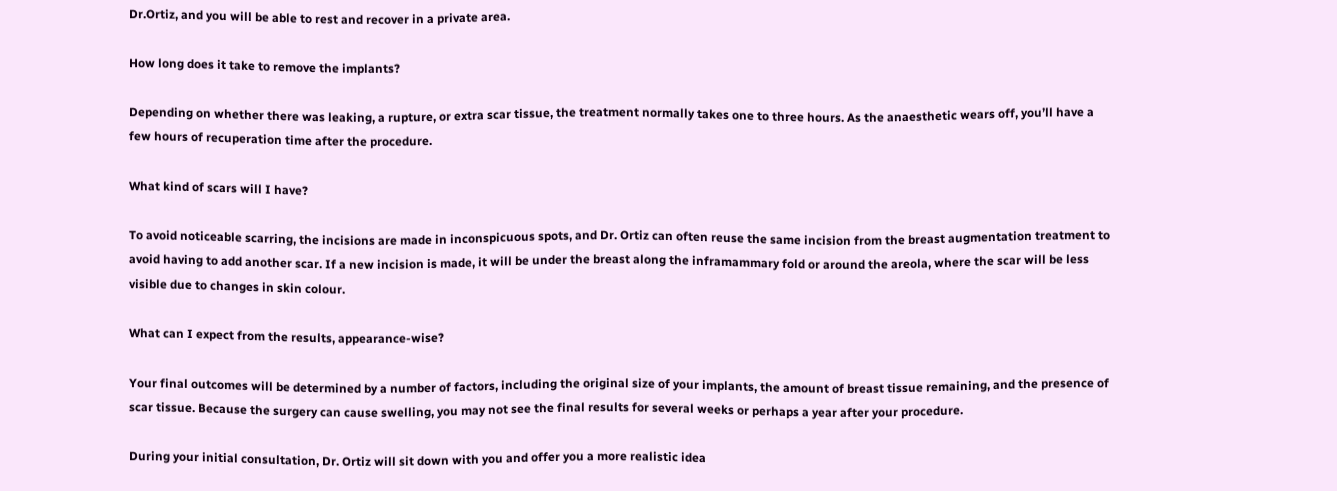Dr.Ortiz, and you will be able to rest and recover in a private area.

How long does it take to remove the implants?

Depending on whether there was leaking, a rupture, or extra scar tissue, the treatment normally takes one to three hours. As the anaesthetic wears off, you’ll have a few hours of recuperation time after the procedure.

What kind of scars will I have?

To avoid noticeable scarring, the incisions are made in inconspicuous spots, and Dr. Ortiz can often reuse the same incision from the breast augmentation treatment to avoid having to add another scar. If a new incision is made, it will be under the breast along the inframammary fold or around the areola, where the scar will be less visible due to changes in skin colour.

What can I expect from the results, appearance-wise?

Your final outcomes will be determined by a number of factors, including the original size of your implants, the amount of breast tissue remaining, and the presence of scar tissue. Because the surgery can cause swelling, you may not see the final results for several weeks or perhaps a year after your procedure.

During your initial consultation, Dr. Ortiz will sit down with you and offer you a more realistic idea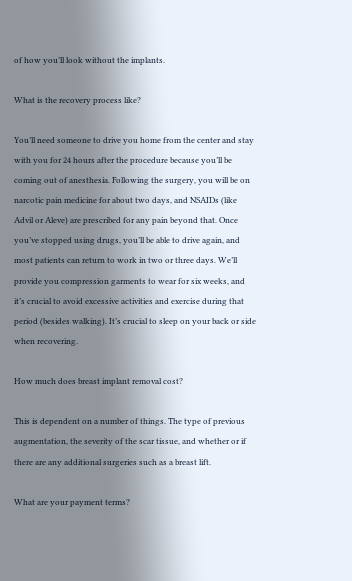of how you’ll look without the implants.

What is the recovery process like?

You’ll need someone to drive you home from the center and stay with you for 24 hours after the procedure because you’ll be coming out of anesthesia. Following the surgery, you will be on narcotic pain medicine for about two days, and NSAIDs (like Advil or Aleve) are prescribed for any pain beyond that. Once you’ve stopped using drugs, you’ll be able to drive again, and most patients can return to work in two or three days. We’ll provide you compression garments to wear for six weeks, and it’s crucial to avoid excessive activities and exercise during that period (besides walking). It’s crucial to sleep on your back or side when recovering.

How much does breast implant removal cost?

This is dependent on a number of things. The type of previous augmentation, the severity of the scar tissue, and whether or if there are any additional surgeries such as a breast lift.

What are your payment terms?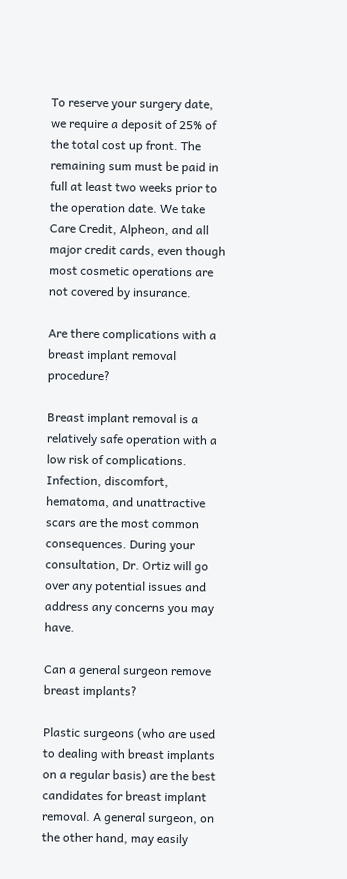To reserve your surgery date, we require a deposit of 25% of the total cost up front. The remaining sum must be paid in full at least two weeks prior to the operation date. We take Care Credit, Alpheon, and all major credit cards, even though most cosmetic operations are not covered by insurance.

Are there complications with a breast implant removal procedure?

Breast implant removal is a relatively safe operation with a low risk of complications. Infection, discomfort, hematoma, and unattractive scars are the most common consequences. During your consultation, Dr. Ortiz will go over any potential issues and address any concerns you may have.

Can a general surgeon remove breast implants?

Plastic surgeons (who are used to dealing with breast implants on a regular basis) are the best candidates for breast implant removal. A general surgeon, on the other hand, may easily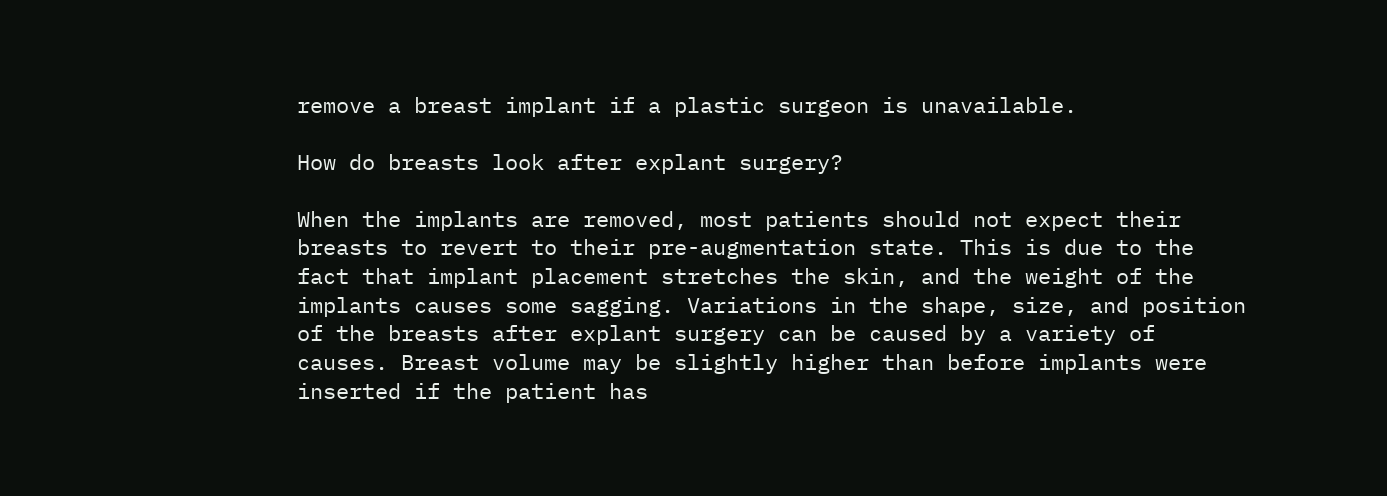remove a breast implant if a plastic surgeon is unavailable.

How do breasts look after explant surgery?

When the implants are removed, most patients should not expect their breasts to revert to their pre-augmentation state. This is due to the fact that implant placement stretches the skin, and the weight of the implants causes some sagging. Variations in the shape, size, and position of the breasts after explant surgery can be caused by a variety of causes. Breast volume may be slightly higher than before implants were inserted if the patient has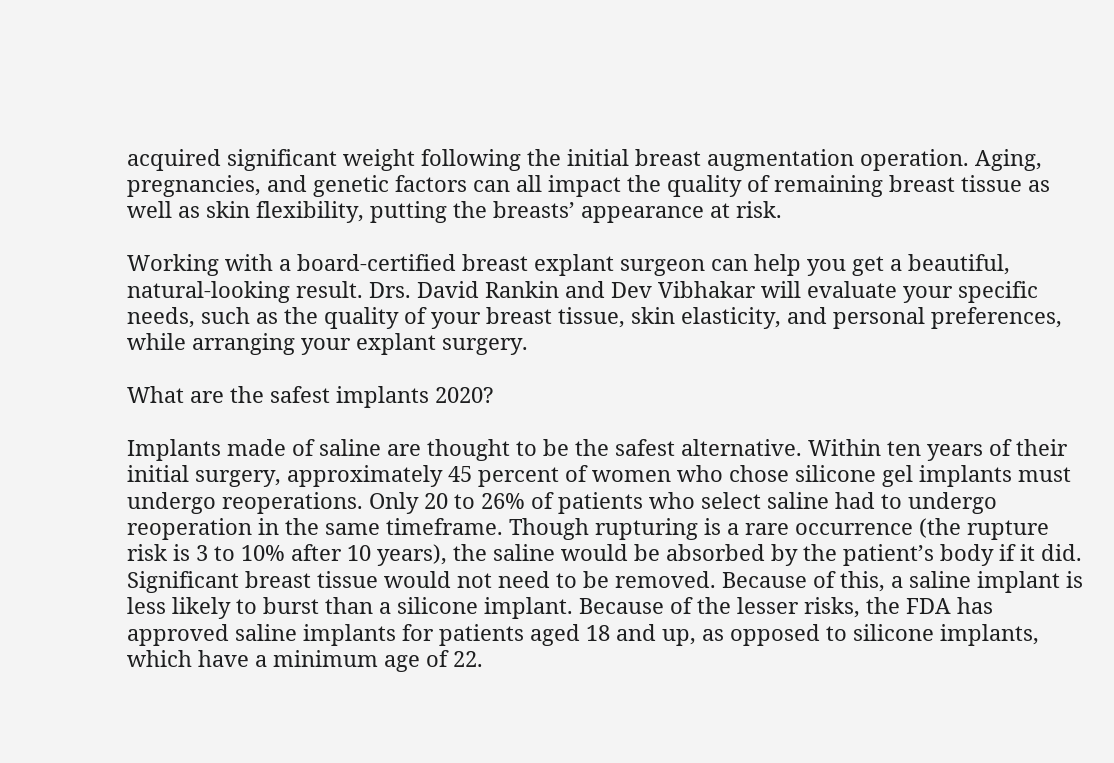acquired significant weight following the initial breast augmentation operation. Aging, pregnancies, and genetic factors can all impact the quality of remaining breast tissue as well as skin flexibility, putting the breasts’ appearance at risk.

Working with a board-certified breast explant surgeon can help you get a beautiful, natural-looking result. Drs. David Rankin and Dev Vibhakar will evaluate your specific needs, such as the quality of your breast tissue, skin elasticity, and personal preferences, while arranging your explant surgery.

What are the safest implants 2020?

Implants made of saline are thought to be the safest alternative. Within ten years of their initial surgery, approximately 45 percent of women who chose silicone gel implants must undergo reoperations. Only 20 to 26% of patients who select saline had to undergo reoperation in the same timeframe. Though rupturing is a rare occurrence (the rupture risk is 3 to 10% after 10 years), the saline would be absorbed by the patient’s body if it did. Significant breast tissue would not need to be removed. Because of this, a saline implant is less likely to burst than a silicone implant. Because of the lesser risks, the FDA has approved saline implants for patients aged 18 and up, as opposed to silicone implants, which have a minimum age of 22.